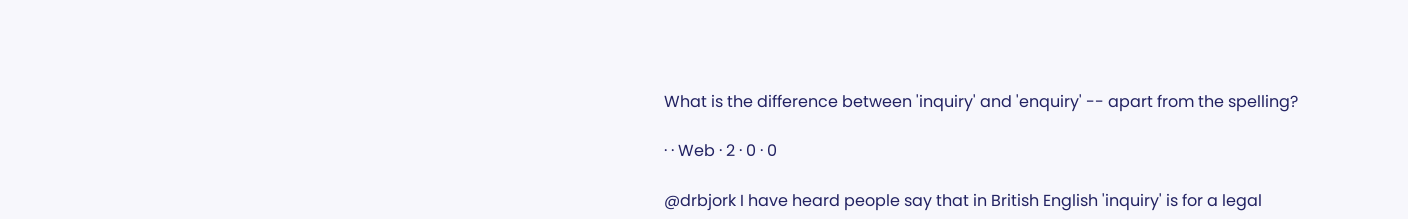What is the difference between 'inquiry' and 'enquiry' -- apart from the spelling?

· · Web · 2 · 0 · 0

@drbjork I have heard people say that in British English 'inquiry' is for a legal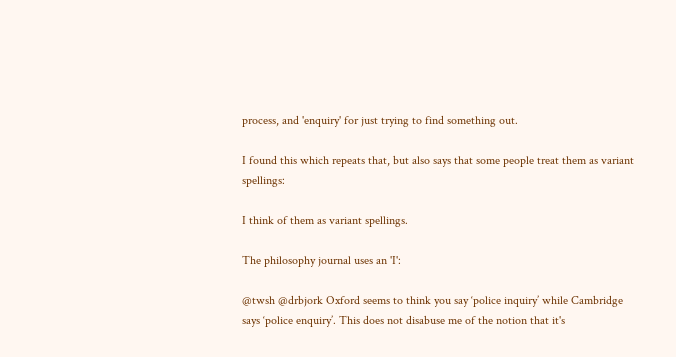process, and 'enquiry' for just trying to find something out.

I found this which repeats that, but also says that some people treat them as variant spellings:

I think of them as variant spellings.

The philosophy journal uses an 'I':

@twsh @drbjork Oxford seems to think you say ‘police inquiry’ while Cambridge says ‘police enquiry’. This does not disabuse me of the notion that it's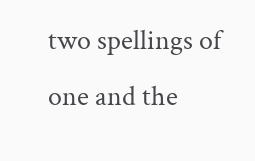two spellings of one and the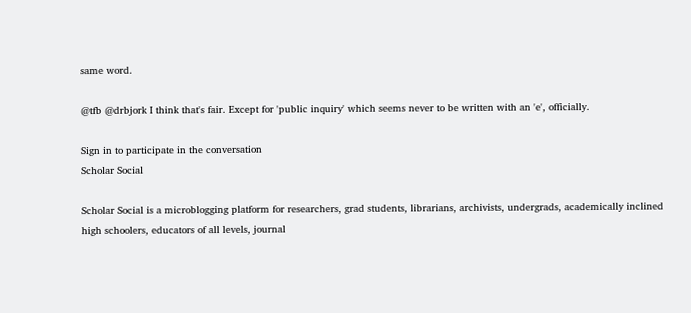same word.

@tfb @drbjork I think that's fair. Except for 'public inquiry' which seems never to be written with an 'e', officially.

Sign in to participate in the conversation
Scholar Social

Scholar Social is a microblogging platform for researchers, grad students, librarians, archivists, undergrads, academically inclined high schoolers, educators of all levels, journal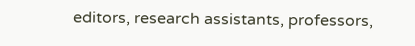editors, research assistants, professors,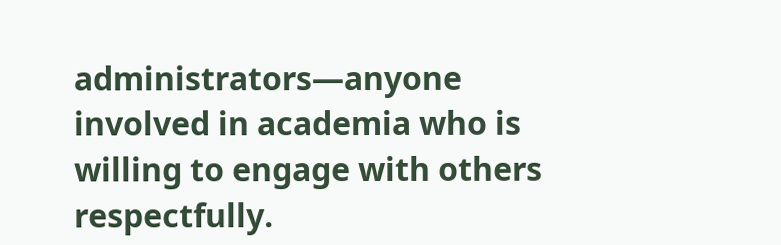administrators—anyone involved in academia who is willing to engage with others respectfully.